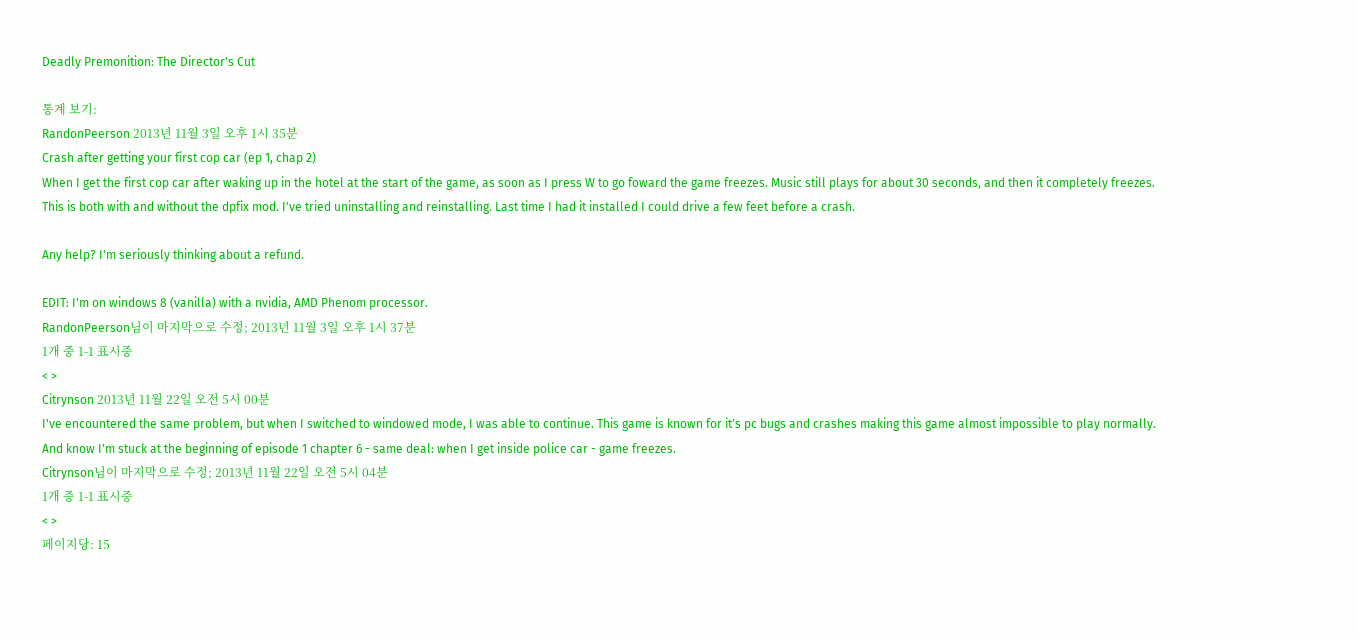Deadly Premonition: The Director's Cut

통계 보기:
RandonPeerson 2013년 11월 3일 오후 1시 35분
Crash after getting your first cop car (ep 1, chap 2)
When I get the first cop car after waking up in the hotel at the start of the game, as soon as I press W to go foward the game freezes. Music still plays for about 30 seconds, and then it completely freezes. This is both with and without the dpfix mod. I've tried uninstalling and reinstalling. Last time I had it installed I could drive a few feet before a crash.

Any help? I'm seriously thinking about a refund.

EDIT: I'm on windows 8 (vanilla) with a nvidia, AMD Phenom processor.
RandonPeerson님이 마지막으로 수정; 2013년 11월 3일 오후 1시 37분
1개 중 1-1 표시중
< >
Citrynson 2013년 11월 22일 오전 5시 00분
I've encountered the same problem, but when I switched to windowed mode, I was able to continue. This game is known for it's pc bugs and crashes making this game almost impossible to play normally. And know I'm stuck at the beginning of episode 1 chapter 6 - same deal: when I get inside police car - game freezes.
Citrynson님이 마지막으로 수정; 2013년 11월 22일 오전 5시 04분
1개 중 1-1 표시중
< >
페이지당: 15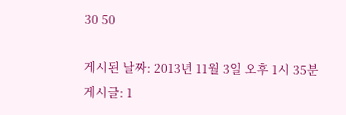30 50

게시된 날짜: 2013년 11월 3일 오후 1시 35분
게시글: 1